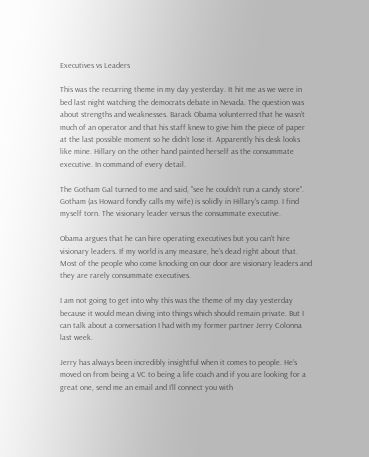Executives vs Leaders

This was the recurring theme in my day yesterday. It hit me as we were in bed last night watching the democrats debate in Nevada. The question was about strengths and weaknesses. Barack Obama volunterred that he wasn’t much of an operator and that his staff knew to give him the piece of paper at the last possible moment so he didn’t lose it. Apparently his desk looks like mine. Hillary on the other hand painted herself as the consummate executive. In command of every detail.

The Gotham Gal turned to me and said, "see he couldn’t run a candy store". Gotham (as Howard fondly calls my wife) is solidly in Hillary’s camp. I find myself torn. The visionary leader versus the consummate executive.

Obama argues that he can hire operating executives but you can’t hire visionary leaders. If my world is any measure, he’s dead right about that. Most of the people who come knocking on our door are visionary leaders and they are rarely consummate executives.

I am not going to get into why this was the theme of my day yesterday because it would mean diving into things which should remain private. But I can talk about a conversation I had with my former partner Jerry Colonna last week.

Jerry has always been incredibly insightful when it comes to people. He’s moved on from being a VC to being a life coach and if you are looking for a great one, send me an email and I’ll connect you with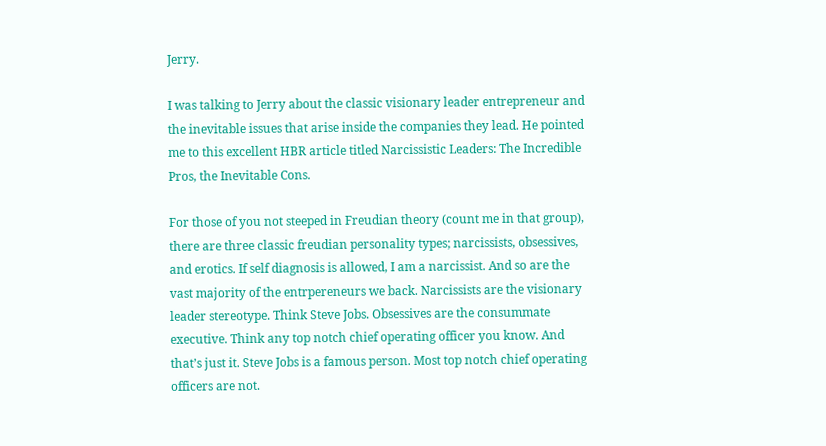Jerry.

I was talking to Jerry about the classic visionary leader entrepreneur and the inevitable issues that arise inside the companies they lead. He pointed me to this excellent HBR article titled Narcissistic Leaders: The Incredible Pros, the Inevitable Cons.

For those of you not steeped in Freudian theory (count me in that group), there are three classic freudian personality types; narcissists, obsessives, and erotics. If self diagnosis is allowed, I am a narcissist. And so are the vast majority of the entrpereneurs we back. Narcissists are the visionary leader stereotype. Think Steve Jobs. Obsessives are the consummate executive. Think any top notch chief operating officer you know. And that’s just it. Steve Jobs is a famous person. Most top notch chief operating officers are not.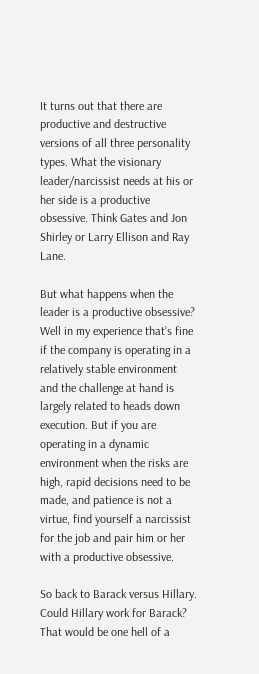It turns out that there are  productive and destructive versions of all three personality types. What the visionary leader/narcissist needs at his or her side is a productive obsessive. Think Gates and Jon Shirley or Larry Ellison and Ray Lane.

But what happens when the leader is a productive obsessive? Well in my experience that’s fine if the company is operating in a relatively stable environment and the challenge at hand is largely related to heads down execution. But if you are operating in a dynamic environment when the risks are high, rapid decisions need to be made, and patience is not a virtue, find yourself a narcissist for the job and pair him or her with a productive obsessive.

So back to Barack versus Hillary. Could Hillary work for Barack? That would be one hell of a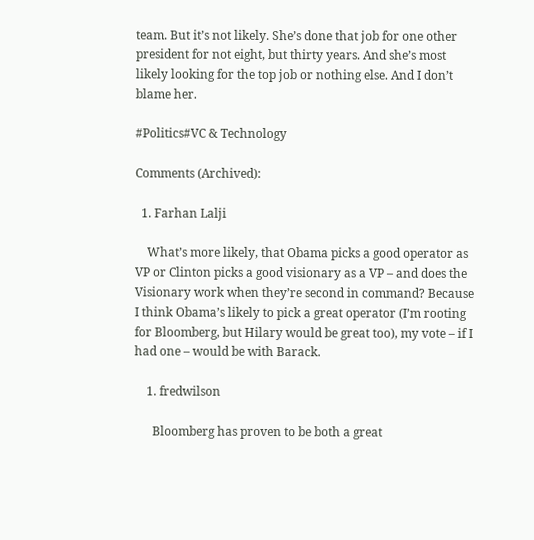team. But it’s not likely. She’s done that job for one other president for not eight, but thirty years. And she’s most likely looking for the top job or nothing else. And I don’t blame her.

#Politics#VC & Technology

Comments (Archived):

  1. Farhan Lalji

    What’s more likely, that Obama picks a good operator as VP or Clinton picks a good visionary as a VP – and does the Visionary work when they’re second in command? Because I think Obama’s likely to pick a great operator (I’m rooting for Bloomberg, but Hilary would be great too), my vote – if I had one – would be with Barack.

    1. fredwilson

      Bloomberg has proven to be both a great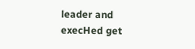leader and execHed get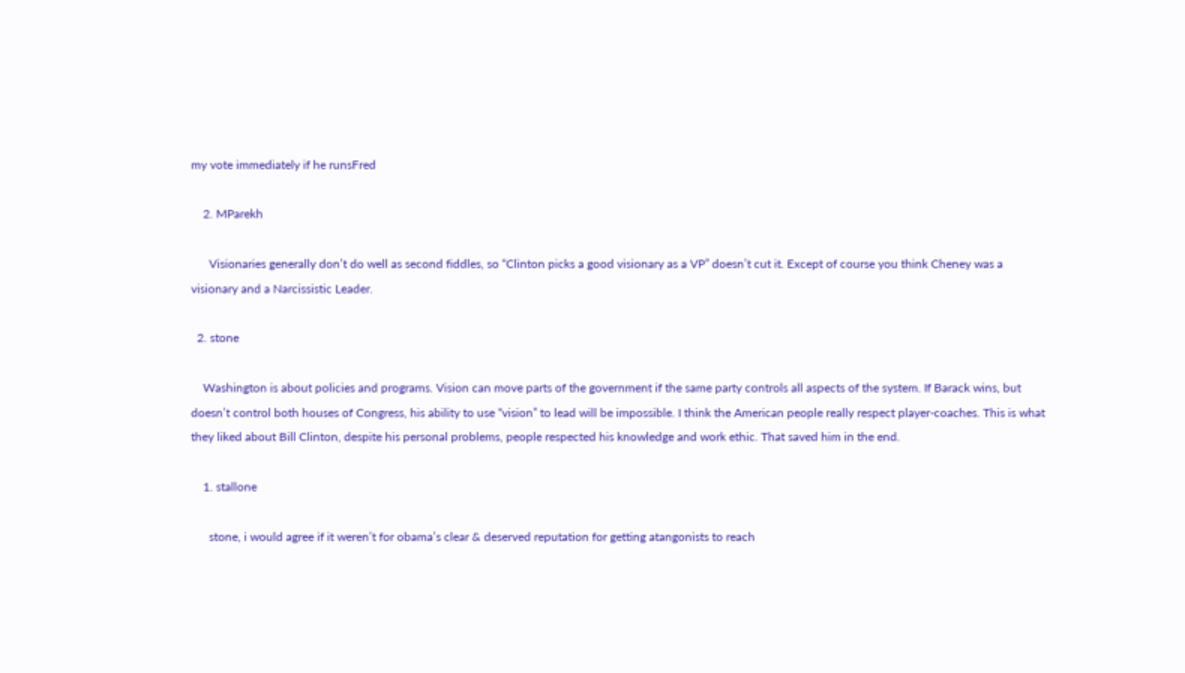my vote immediately if he runsFred

    2. MParekh

      Visionaries generally don’t do well as second fiddles, so “Clinton picks a good visionary as a VP” doesn’t cut it. Except of course you think Cheney was a visionary and a Narcissistic Leader.

  2. stone

    Washington is about policies and programs. Vision can move parts of the government if the same party controls all aspects of the system. If Barack wins, but doesn’t control both houses of Congress, his ability to use “vision” to lead will be impossible. I think the American people really respect player-coaches. This is what they liked about Bill Clinton, despite his personal problems, people respected his knowledge and work ethic. That saved him in the end.

    1. stallone

      stone, i would agree if it weren’t for obama’s clear & deserved reputation for getting atangonists to reach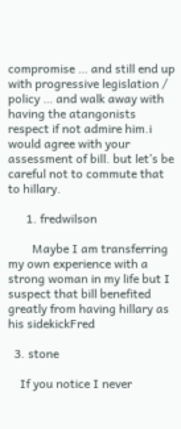compromise … and still end up with progressive legislation / policy … and walk away with having the atangonists respect if not admire him.i would agree with your assessment of bill. but let’s be careful not to commute that to hillary.

      1. fredwilson

        Maybe I am transferring my own experience with a strong woman in my life but I suspect that bill benefited greatly from having hillary as his sidekickFred

  3. stone

    If you notice I never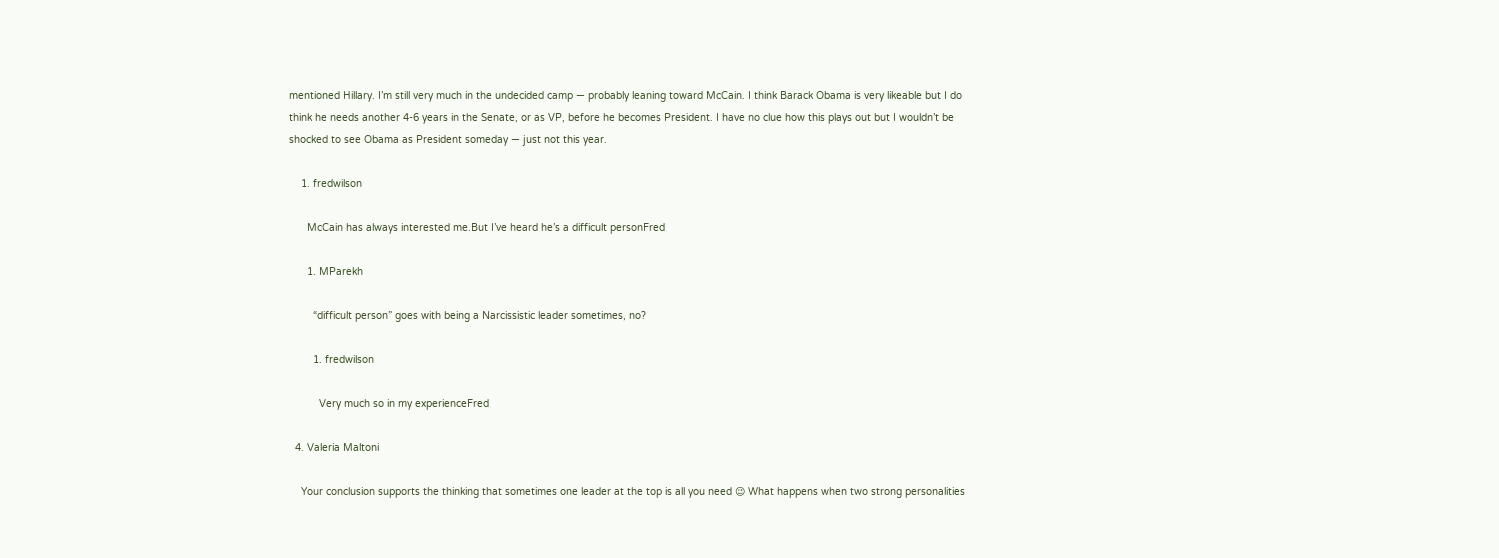mentioned Hillary. I’m still very much in the undecided camp — probably leaning toward McCain. I think Barack Obama is very likeable but I do think he needs another 4-6 years in the Senate, or as VP, before he becomes President. I have no clue how this plays out but I wouldn’t be shocked to see Obama as President someday — just not this year.

    1. fredwilson

      McCain has always interested me.But I’ve heard he’s a difficult personFred

      1. MParekh

        “difficult person” goes with being a Narcissistic leader sometimes, no?

        1. fredwilson

          Very much so in my experienceFred

  4. Valeria Maltoni

    Your conclusion supports the thinking that sometimes one leader at the top is all you need 😉 What happens when two strong personalities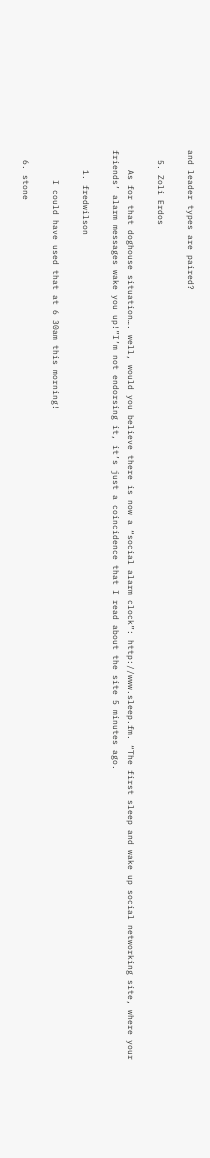and leader types are paired?

  5. Zoli Erdos

    As for that doghouse situation…. well, would you believe there is now a “social alarm clock”: http://www.sleep.fm. “The first sleep and wake up social networking site, where your friends’ alarm messages wake you up!”I’m not endorsing it, it’s just a coincidence that I read about the site 5 minutes ago.

    1. fredwilson

      I could have used that at 6 30am this morning!

  6. stone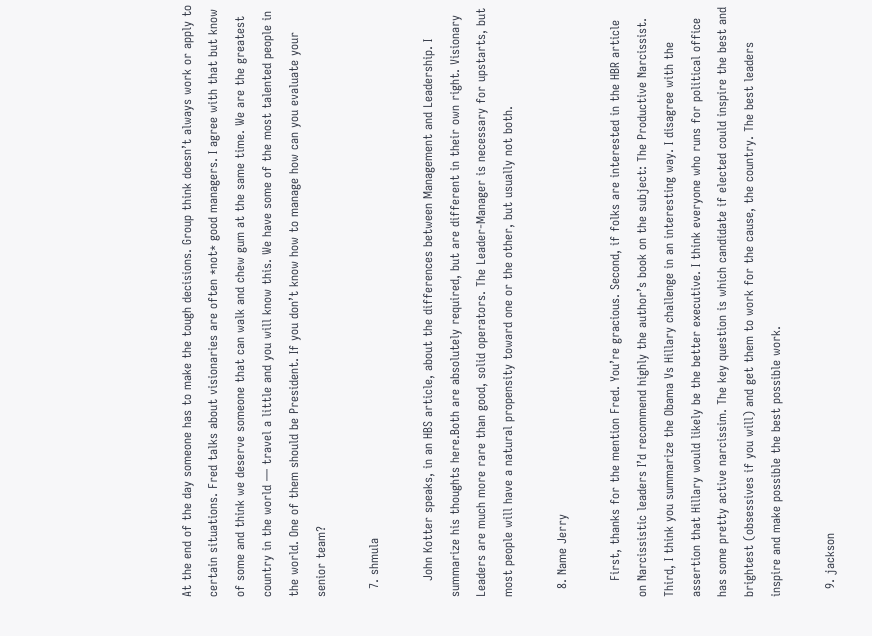At the end of the day someone has to make the tough decisions. Group think doesn’t always work or apply to certain situations. Fred talks about visionaries are often *not* good managers. I agree with that but know of some and think we deserve someone that can walk and chew gum at the same time. We are the greatest country in the world — travel a little and you will know this. We have some of the most talented people in the world. One of them should be President. If you don’t know how to manage how can you evaluate your senior team?

  7. shmula

    John Kotter speaks, in an HBS article, about the differences between Management and Leadership. I summarize his thoughts here.Both are absolutely required, but are different in their own right. Visionary Leaders are much more rare than good, solid operators. The Leader-Manager is necessary for upstarts, but most people will have a natural propensity toward one or the other, but usually not both.

  8. Name Jerry

    First, thanks for the mention Fred. You’re gracious. Second, if folks are interested in the HBR article on Narcissistic leaders I’d recommend highly the author’s book on the subject: The Productive Narcissist. Third, I think you summarize the Obama Vs Hillary challenge in an interesting way. I disagree with the assertion that Hillary would likely be the better executive. I think everyone who runs for political office has some pretty active narcissim. The key question is which candidate if elected could inspire the best and brightest (obsessives if you will) and get them to work for the cause, the country. The best leaders inspire and make possible the best possible work.

  9. jackson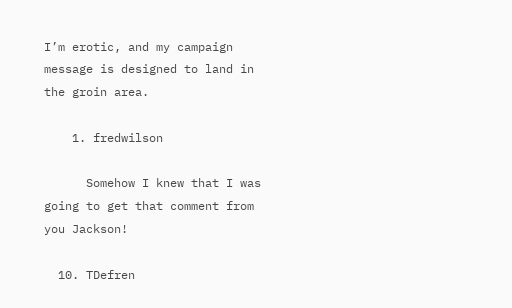I’m erotic, and my campaign message is designed to land in the groin area.

    1. fredwilson

      Somehow I knew that I was going to get that comment from you Jackson!

  10. TDefren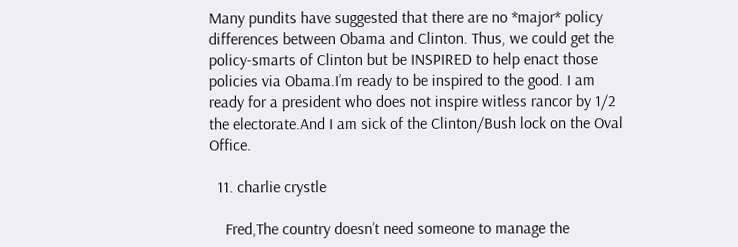Many pundits have suggested that there are no *major* policy differences between Obama and Clinton. Thus, we could get the policy-smarts of Clinton but be INSPIRED to help enact those policies via Obama.I’m ready to be inspired to the good. I am ready for a president who does not inspire witless rancor by 1/2 the electorate.And I am sick of the Clinton/Bush lock on the Oval Office.

  11. charlie crystle

    Fred,The country doesn’t need someone to manage the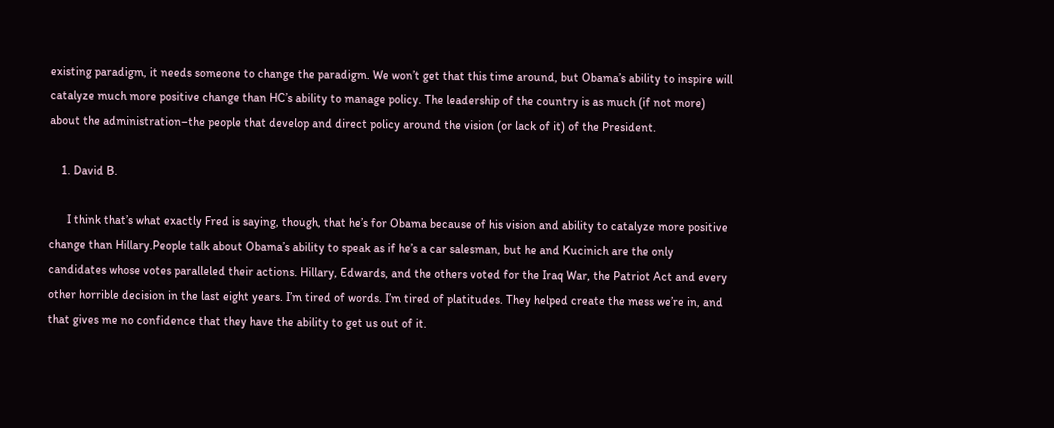existing paradigm, it needs someone to change the paradigm. We won’t get that this time around, but Obama’s ability to inspire will catalyze much more positive change than HC’s ability to manage policy. The leadership of the country is as much (if not more) about the administration–the people that develop and direct policy around the vision (or lack of it) of the President.

    1. David B.

      I think that’s what exactly Fred is saying, though, that he’s for Obama because of his vision and ability to catalyze more positive change than Hillary.People talk about Obama’s ability to speak as if he’s a car salesman, but he and Kucinich are the only candidates whose votes paralleled their actions. Hillary, Edwards, and the others voted for the Iraq War, the Patriot Act and every other horrible decision in the last eight years. I’m tired of words. I’m tired of platitudes. They helped create the mess we’re in, and that gives me no confidence that they have the ability to get us out of it.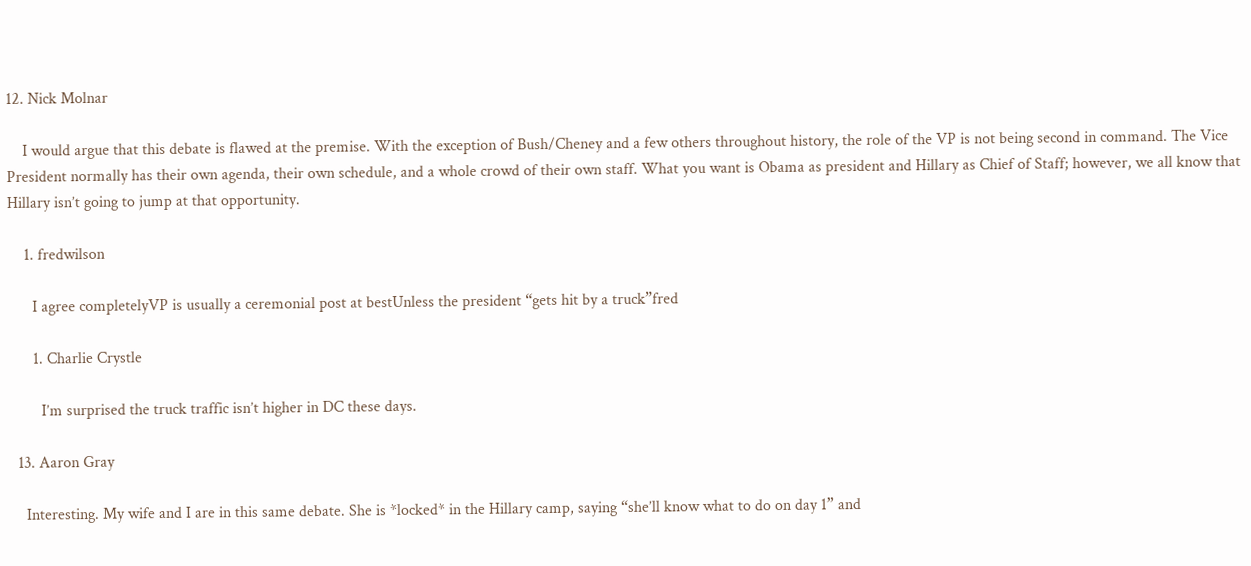12. Nick Molnar

    I would argue that this debate is flawed at the premise. With the exception of Bush/Cheney and a few others throughout history, the role of the VP is not being second in command. The Vice President normally has their own agenda, their own schedule, and a whole crowd of their own staff. What you want is Obama as president and Hillary as Chief of Staff; however, we all know that Hillary isn’t going to jump at that opportunity.

    1. fredwilson

      I agree completelyVP is usually a ceremonial post at bestUnless the president “gets hit by a truck”fred

      1. Charlie Crystle

        I’m surprised the truck traffic isn’t higher in DC these days.

  13. Aaron Gray

    Interesting. My wife and I are in this same debate. She is *locked* in the Hillary camp, saying “she’ll know what to do on day 1” and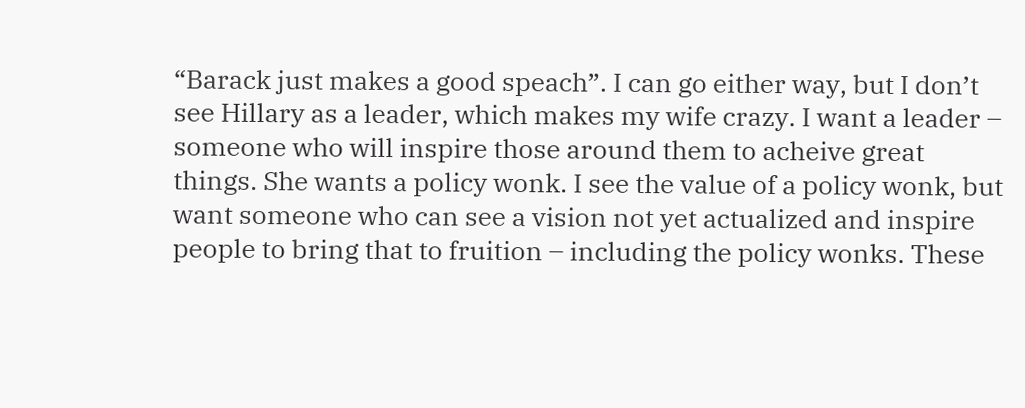“Barack just makes a good speach”. I can go either way, but I don’t see Hillary as a leader, which makes my wife crazy. I want a leader – someone who will inspire those around them to acheive great things. She wants a policy wonk. I see the value of a policy wonk, but want someone who can see a vision not yet actualized and inspire people to bring that to fruition – including the policy wonks. These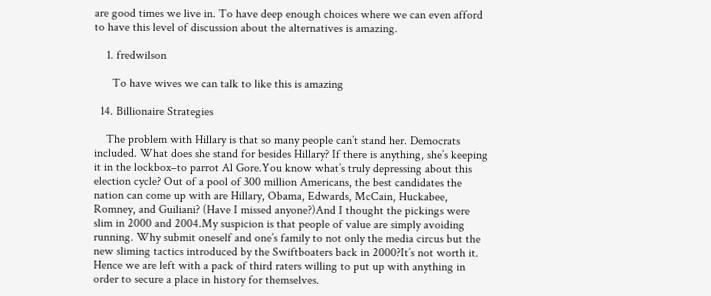are good times we live in. To have deep enough choices where we can even afford to have this level of discussion about the alternatives is amazing.

    1. fredwilson

      To have wives we can talk to like this is amazing

  14. Billionaire Strategies

    The problem with Hillary is that so many people can’t stand her. Democrats included. What does she stand for besides Hillary? If there is anything, she’s keeping it in the lockbox–to parrot Al Gore.You know what’s truly depressing about this election cycle? Out of a pool of 300 million Americans, the best candidates the nation can come up with are Hillary, Obama, Edwards, McCain, Huckabee, Romney, and Guiliani? (Have I missed anyone?)And I thought the pickings were slim in 2000 and 2004.My suspicion is that people of value are simply avoiding running. Why submit oneself and one’s family to not only the media circus but the new sliming tactics introduced by the Swiftboaters back in 2000?It’s not worth it. Hence we are left with a pack of third raters willing to put up with anything in order to secure a place in history for themselves.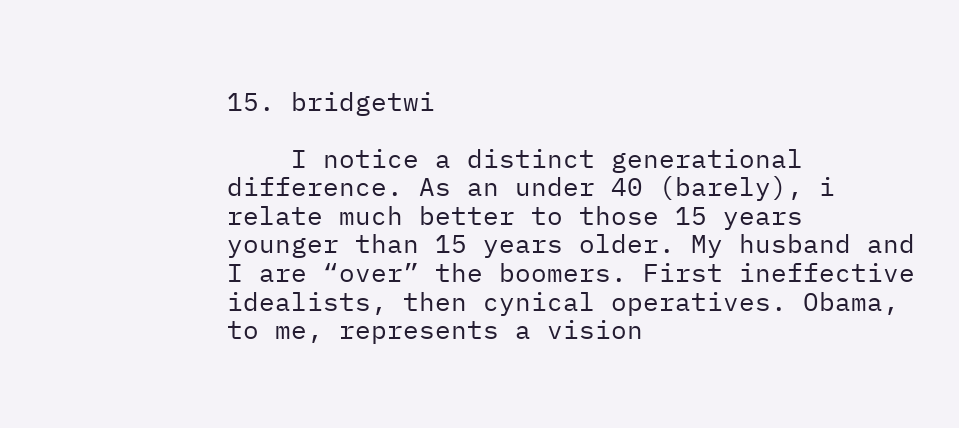15. bridgetwi

    I notice a distinct generational difference. As an under 40 (barely), i relate much better to those 15 years younger than 15 years older. My husband and I are “over” the boomers. First ineffective idealists, then cynical operatives. Obama, to me, represents a vision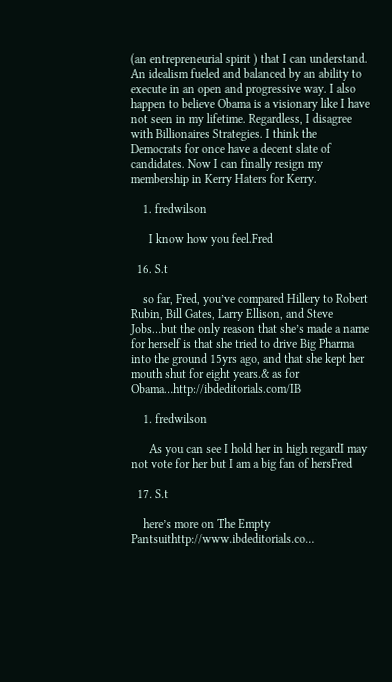(an entrepreneurial spirit ) that I can understand. An idealism fueled and balanced by an ability to execute in an open and progressive way. I also happen to believe Obama is a visionary like I have not seen in my lifetime. Regardless, I disagree with Billionaires Strategies. I think the Democrats for once have a decent slate of candidates. Now I can finally resign my membership in Kerry Haters for Kerry.

    1. fredwilson

      I know how you feel.Fred

  16. S.t

    so far, Fred, you’ve compared Hillery to Robert Rubin, Bill Gates, Larry Ellison, and Steve Jobs…but the only reason that she’s made a name for herself is that she tried to drive Big Pharma into the ground 15yrs ago, and that she kept her mouth shut for eight years.& as for Obama…http://ibdeditorials.com/IB

    1. fredwilson

      As you can see I hold her in high regardI may not vote for her but I am a big fan of hersFred

  17. S.t

    here’s more on The Empty Pantsuithttp://www.ibdeditorials.co…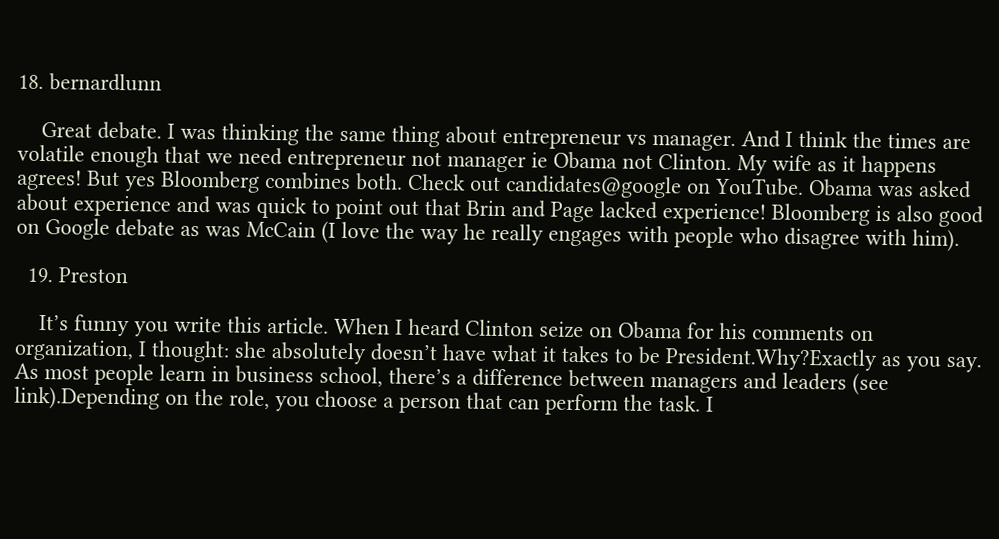18. bernardlunn

    Great debate. I was thinking the same thing about entrepreneur vs manager. And I think the times are volatile enough that we need entrepreneur not manager ie Obama not Clinton. My wife as it happens agrees! But yes Bloomberg combines both. Check out candidates@google on YouTube. Obama was asked about experience and was quick to point out that Brin and Page lacked experience! Bloomberg is also good on Google debate as was McCain (I love the way he really engages with people who disagree with him).

  19. Preston

    It’s funny you write this article. When I heard Clinton seize on Obama for his comments on organization, I thought: she absolutely doesn’t have what it takes to be President.Why?Exactly as you say. As most people learn in business school, there’s a difference between managers and leaders (see link).Depending on the role, you choose a person that can perform the task. I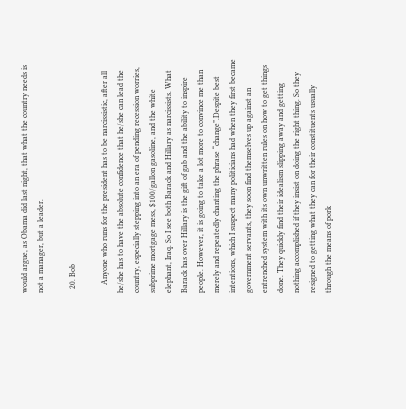would argue, as Obama did last night, that what the country needs is not a manager, but a leader.

  20. Bob

    Anyone who runs for the president has to be narcissistic, after all he/she has to have the absolute confidence that he/she can lead the country, especially stepping into an era of pending recession worries, subprime mortgage mess, $100/gallon gasoline, and the white elephant, Iraq. So I see both Barack and Hillary as narcissists. What Barack has over Hillary is the gift of gab and the ability to inspire people. However, it is going to take a lot more to convince me than merely and repeatedly chanting the phrase “change”.Despite best intentions, which I suspect many politicians had when they first became government servants, they soon find themselves up against an entrenched system with its own unwritten rules on how to get things done. They quickly find their idealism slipping away and getting nothing accomplished if they insist on doing the right thing. So they resigned to getting what they can for their constituents usually through the means of pork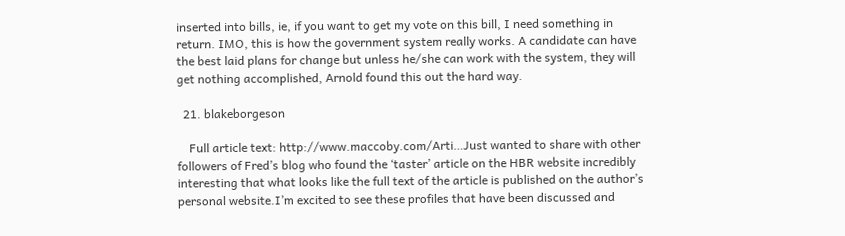inserted into bills, ie, if you want to get my vote on this bill, I need something in return. IMO, this is how the government system really works. A candidate can have the best laid plans for change but unless he/she can work with the system, they will get nothing accomplished, Arnold found this out the hard way.

  21. blakeborgeson

    Full article text: http://www.maccoby.com/Arti…Just wanted to share with other followers of Fred’s blog who found the ‘taster’ article on the HBR website incredibly interesting that what looks like the full text of the article is published on the author’s personal website.I’m excited to see these profiles that have been discussed and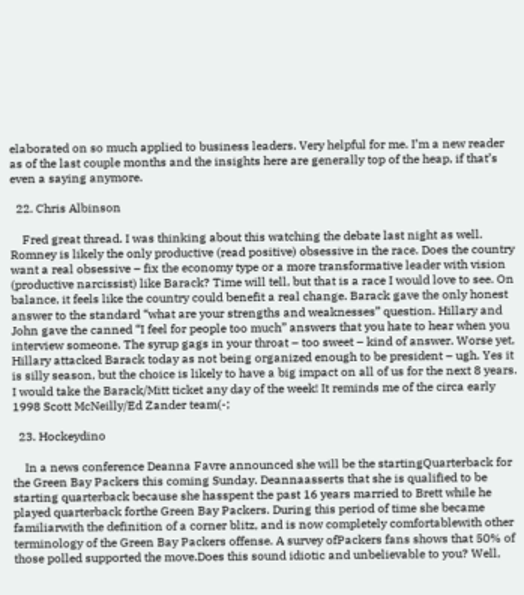elaborated on so much applied to business leaders. Very helpful for me. I’m a new reader as of the last couple months and the insights here are generally top of the heap, if that’s even a saying anymore.

  22. Chris Albinson

    Fred great thread. I was thinking about this watching the debate last night as well. Romney is likely the only productive (read positive) obsessive in the race. Does the country want a real obsessive – fix the economy type or a more transformative leader with vision (productive narcissist) like Barack? Time will tell, but that is a race I would love to see. On balance, it feels like the country could benefit a real change. Barack gave the only honest answer to the standard “what are your strengths and weaknesses” question. Hillary and John gave the canned “I feel for people too much” answers that you hate to hear when you interview someone. The syrup gags in your throat – too sweet – kind of answer. Worse yet, Hillary attacked Barack today as not being organized enough to be president – ugh. Yes it is silly season, but the choice is likely to have a big impact on all of us for the next 8 years. I would take the Barack/Mitt ticket any day of the week! It reminds me of the circa early 1998 Scott McNeilly/Ed Zander team(-;

  23. Hockeydino

    In a news conference Deanna Favre announced she will be the startingQuarterback for the Green Bay Packers this coming Sunday. Deannaasserts that she is qualified to be starting quarterback because she hasspent the past 16 years married to Brett while he played quarterback forthe Green Bay Packers. During this period of time she became familiarwith the definition of a corner blitz, and is now completely comfortablewith other terminology of the Green Bay Packers offense. A survey ofPackers fans shows that 50% of those polled supported the move.Does this sound idiotic and unbelievable to you? Well,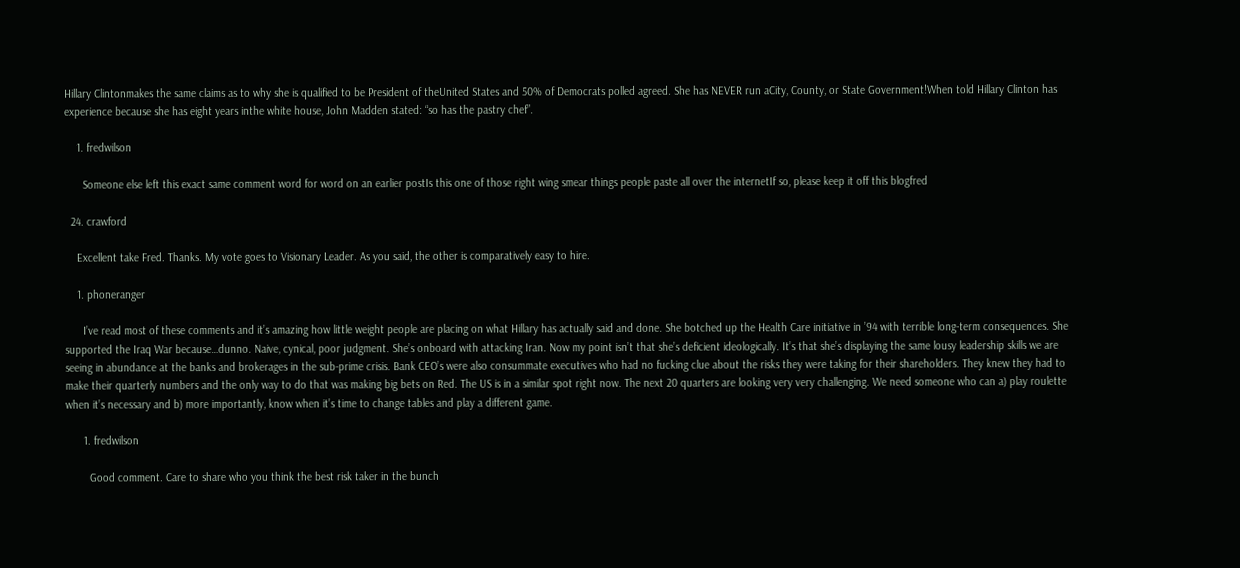Hillary Clintonmakes the same claims as to why she is qualified to be President of theUnited States and 50% of Democrats polled agreed. She has NEVER run aCity, County, or State Government!When told Hillary Clinton has experience because she has eight years inthe white house, John Madden stated: “so has the pastry chef”.

    1. fredwilson

      Someone else left this exact same comment word for word on an earlier postIs this one of those right wing smear things people paste all over the internetIf so, please keep it off this blogfred

  24. crawford

    Excellent take Fred. Thanks. My vote goes to Visionary Leader. As you said, the other is comparatively easy to hire.

    1. phoneranger

      I’ve read most of these comments and it’s amazing how little weight people are placing on what Hillary has actually said and done. She botched up the Health Care initiative in ’94 with terrible long-term consequences. She supported the Iraq War because…dunno. Naive, cynical, poor judgment. She’s onboard with attacking Iran. Now my point isn’t that she’s deficient ideologically. It’s that she’s displaying the same lousy leadership skills we are seeing in abundance at the banks and brokerages in the sub-prime crisis. Bank CEO’s were also consummate executives who had no fucking clue about the risks they were taking for their shareholders. They knew they had to make their quarterly numbers and the only way to do that was making big bets on Red. The US is in a similar spot right now. The next 20 quarters are looking very very challenging. We need someone who can a) play roulette when it’s necessary and b) more importantly, know when it’s time to change tables and play a different game.

      1. fredwilson

        Good comment. Care to share who you think the best risk taker in the bunch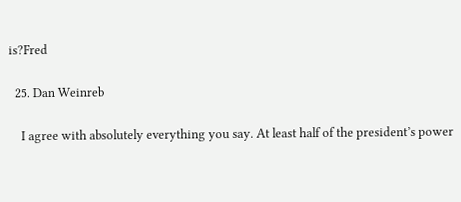is?Fred

  25. Dan Weinreb

    I agree with absolutely everything you say. At least half of the president’s power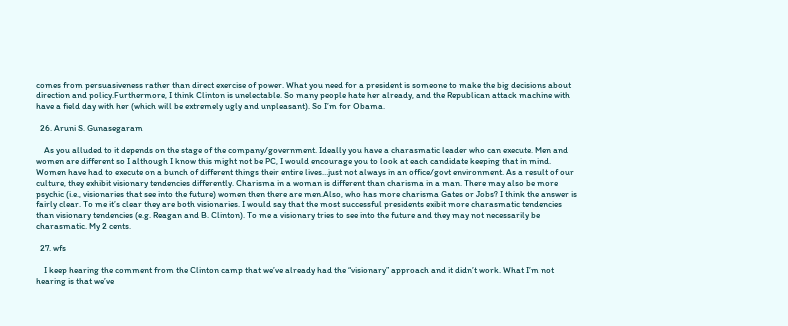comes from persuasiveness rather than direct exercise of power. What you need for a president is someone to make the big decisions about direction and policy.Furthermore, I think Clinton is unelectable. So many people hate her already, and the Republican attack machine with have a field day with her (which will be extremely ugly and unpleasant). So I’m for Obama.

  26. Aruni S. Gunasegaram

    As you alluded to it depends on the stage of the company/government. Ideally you have a charasmatic leader who can execute. Men and women are different so I although I know this might not be PC, I would encourage you to look at each candidate keeping that in mind. Women have had to execute on a bunch of different things their entire lives…just not always in an office/govt environment. As a result of our culture, they exhibit visionary tendencies differently. Charisma in a woman is different than charisma in a man. There may also be more psychic (i.e., visionaries that see into the future) women then there are men.Also, who has more charisma Gates or Jobs? I think the answer is fairly clear. To me it’s clear they are both visionaries. I would say that the most successful presidents exibit more charasmatic tendencies than visionary tendencies (e.g. Reagan and B. Clinton). To me a visionary tries to see into the future and they may not necessarily be charasmatic. My 2 cents.

  27. wfs

    I keep hearing the comment from the Clinton camp that we’ve already had the “visionary” approach and it didn’t work. What I’m not hearing is that we’ve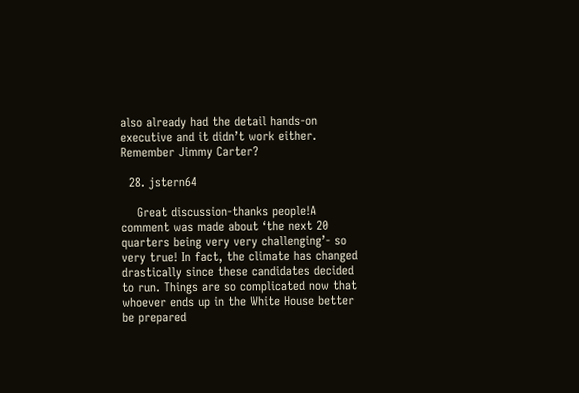also already had the detail hands-on executive and it didn’t work either. Remember Jimmy Carter?

  28. jstern64

    Great discussion-thanks people!A comment was made about ‘the next 20 quarters being very very challenging’- so very true! In fact, the climate has changed drastically since these candidates decided to run. Things are so complicated now that whoever ends up in the White House better be prepared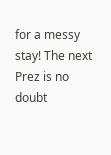for a messy stay! The next Prez is no doubt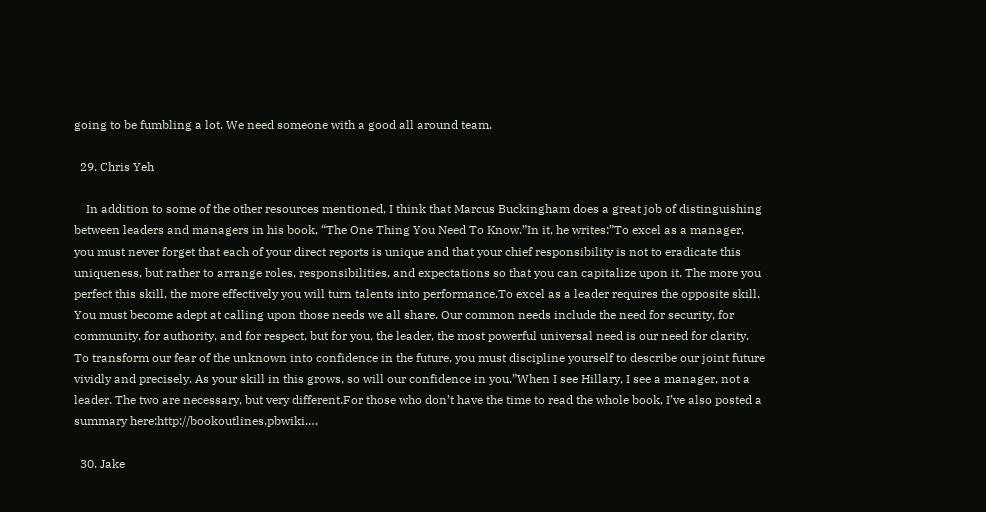going to be fumbling a lot. We need someone with a good all around team.

  29. Chris Yeh

    In addition to some of the other resources mentioned, I think that Marcus Buckingham does a great job of distinguishing between leaders and managers in his book, “The One Thing You Need To Know.”In it, he writes:”To excel as a manager, you must never forget that each of your direct reports is unique and that your chief responsibility is not to eradicate this uniqueness, but rather to arrange roles, responsibilities, and expectations so that you can capitalize upon it. The more you perfect this skill, the more effectively you will turn talents into performance.To excel as a leader requires the opposite skill. You must become adept at calling upon those needs we all share. Our common needs include the need for security, for community, for authority, and for respect, but for you, the leader, the most powerful universal need is our need for clarity. To transform our fear of the unknown into confidence in the future, you must discipline yourself to describe our joint future vividly and precisely. As your skill in this grows, so will our confidence in you.”When I see Hillary, I see a manager, not a leader. The two are necessary, but very different.For those who don’t have the time to read the whole book, I’ve also posted a summary here:http://bookoutlines.pbwiki….

  30. Jake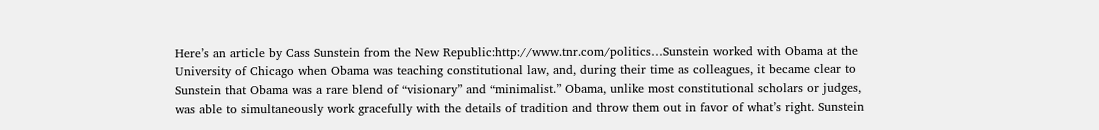Here’s an article by Cass Sunstein from the New Republic:http://www.tnr.com/politics…Sunstein worked with Obama at the University of Chicago when Obama was teaching constitutional law, and, during their time as colleagues, it became clear to Sunstein that Obama was a rare blend of “visionary” and “minimalist.” Obama, unlike most constitutional scholars or judges, was able to simultaneously work gracefully with the details of tradition and throw them out in favor of what’s right. Sunstein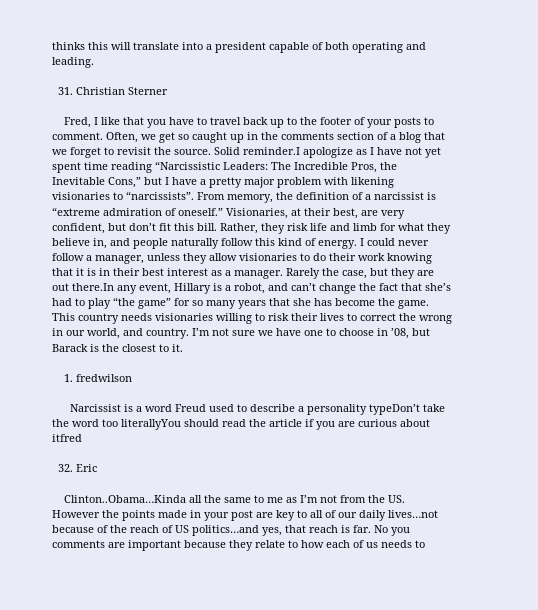thinks this will translate into a president capable of both operating and leading.

  31. Christian Sterner

    Fred, I like that you have to travel back up to the footer of your posts to comment. Often, we get so caught up in the comments section of a blog that we forget to revisit the source. Solid reminder.I apologize as I have not yet spent time reading “Narcissistic Leaders: The Incredible Pros, the Inevitable Cons,” but I have a pretty major problem with likening visionaries to “narcissists”. From memory, the definition of a narcissist is “extreme admiration of oneself.” Visionaries, at their best, are very confident, but don’t fit this bill. Rather, they risk life and limb for what they believe in, and people naturally follow this kind of energy. I could never follow a manager, unless they allow visionaries to do their work knowing that it is in their best interest as a manager. Rarely the case, but they are out there.In any event, Hillary is a robot, and can’t change the fact that she’s had to play “the game” for so many years that she has become the game. This country needs visionaries willing to risk their lives to correct the wrong in our world, and country. I’m not sure we have one to choose in ’08, but Barack is the closest to it.

    1. fredwilson

      Narcissist is a word Freud used to describe a personality typeDon’t take the word too literallyYou should read the article if you are curious about itfred

  32. Eric

    Clinton..Obama…Kinda all the same to me as I’m not from the US. However the points made in your post are key to all of our daily lives…not because of the reach of US politics…and yes, that reach is far. No you comments are important because they relate to how each of us needs to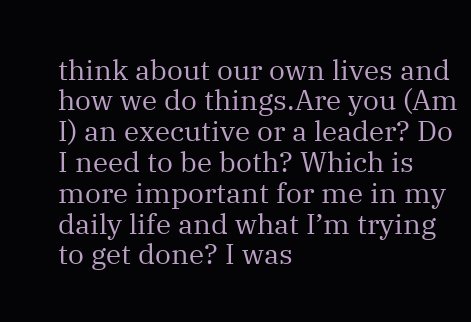think about our own lives and how we do things.Are you (Am I) an executive or a leader? Do I need to be both? Which is more important for me in my daily life and what I’m trying to get done? I was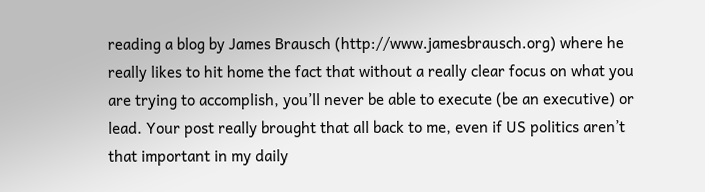reading a blog by James Brausch (http://www.jamesbrausch.org) where he really likes to hit home the fact that without a really clear focus on what you are trying to accomplish, you’ll never be able to execute (be an executive) or lead. Your post really brought that all back to me, even if US politics aren’t that important in my daily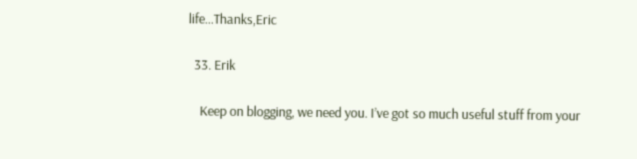life…Thanks,Eric

  33. Erik

    Keep on blogging, we need you. I’ve got so much useful stuff from your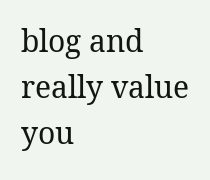blog and really value you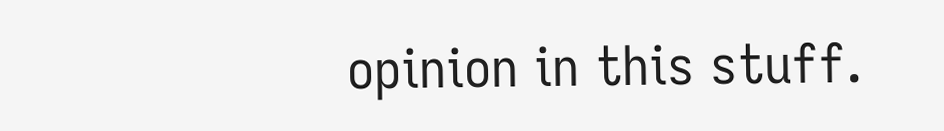opinion in this stuff.